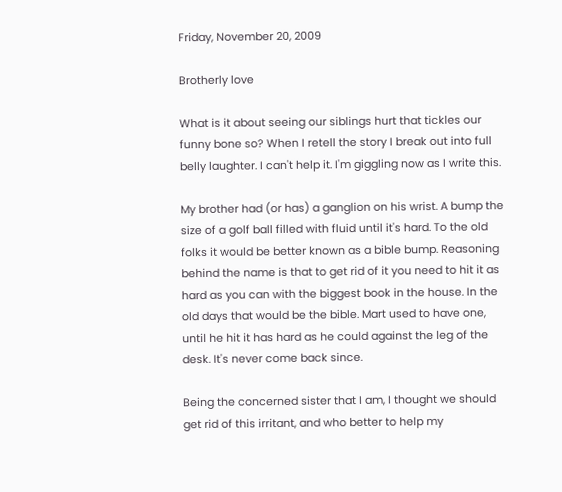Friday, November 20, 2009

Brotherly love

What is it about seeing our siblings hurt that tickles our funny bone so? When I retell the story I break out into full belly laughter. I can't help it. I'm giggling now as I write this.

My brother had (or has) a ganglion on his wrist. A bump the size of a golf ball filled with fluid until it's hard. To the old folks it would be better known as a bible bump. Reasoning behind the name is that to get rid of it you need to hit it as hard as you can with the biggest book in the house. In the old days that would be the bible. Mart used to have one, until he hit it has hard as he could against the leg of the desk. It's never come back since.

Being the concerned sister that I am, I thought we should get rid of this irritant, and who better to help my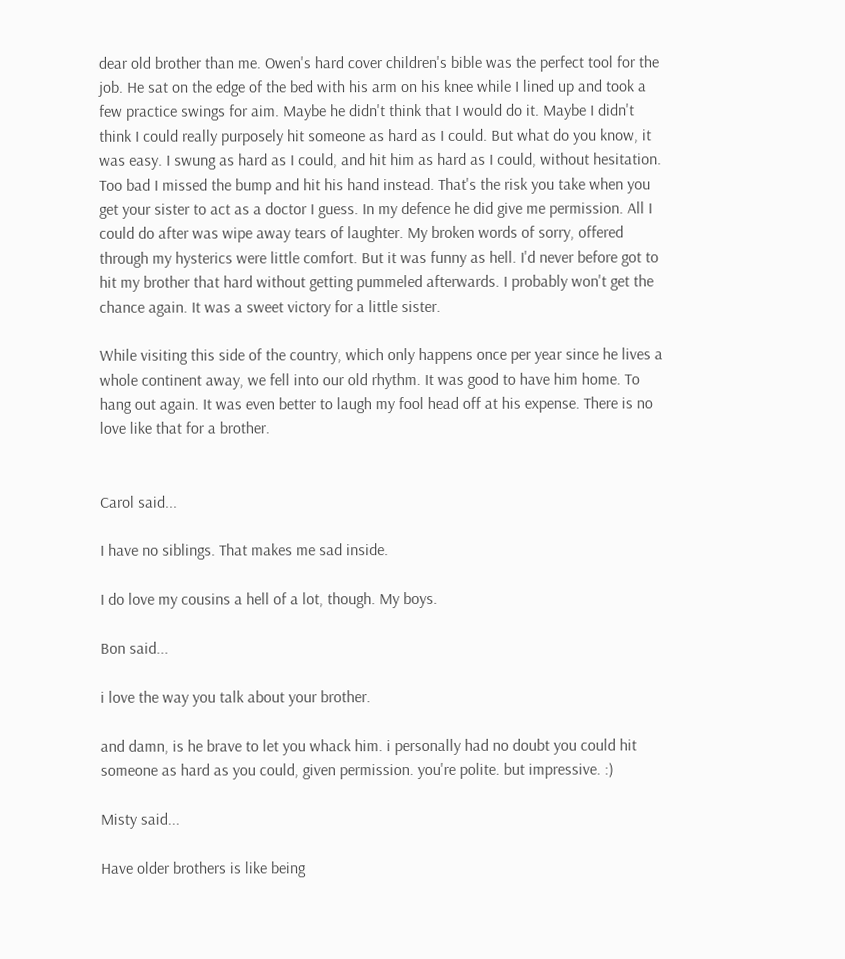dear old brother than me. Owen's hard cover children's bible was the perfect tool for the job. He sat on the edge of the bed with his arm on his knee while I lined up and took a few practice swings for aim. Maybe he didn't think that I would do it. Maybe I didn't think I could really purposely hit someone as hard as I could. But what do you know, it was easy. I swung as hard as I could, and hit him as hard as I could, without hesitation. Too bad I missed the bump and hit his hand instead. That's the risk you take when you get your sister to act as a doctor I guess. In my defence he did give me permission. All I could do after was wipe away tears of laughter. My broken words of sorry, offered through my hysterics were little comfort. But it was funny as hell. I'd never before got to hit my brother that hard without getting pummeled afterwards. I probably won't get the chance again. It was a sweet victory for a little sister.

While visiting this side of the country, which only happens once per year since he lives a whole continent away, we fell into our old rhythm. It was good to have him home. To hang out again. It was even better to laugh my fool head off at his expense. There is no love like that for a brother.


Carol said...

I have no siblings. That makes me sad inside.

I do love my cousins a hell of a lot, though. My boys.

Bon said...

i love the way you talk about your brother.

and damn, is he brave to let you whack him. i personally had no doubt you could hit someone as hard as you could, given permission. you're polite. but impressive. :)

Misty said...

Have older brothers is like being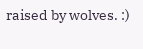raised by wolves. :)